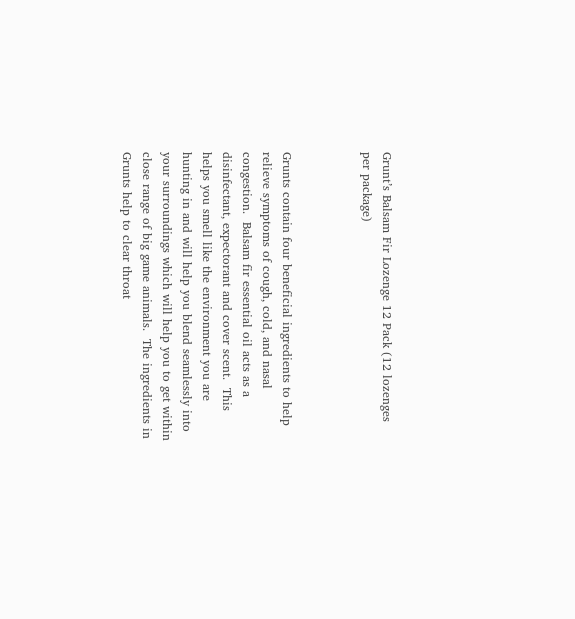Grunt’s Balsam Fir Lozenge 12 Pack (12 lozenges per package)



Grunts contain four beneficial ingredients to help relieve symptoms of cough, cold, and nasal congestion.  Balsam fir essential oil acts as a disinfectant, expectorant and cover scent.  This helps you smell like the environment you are hunting in and will help you blend seamlessly into your surroundings which will help you to get within close range of big game animals.  The ingredients in Grunts help to clear throat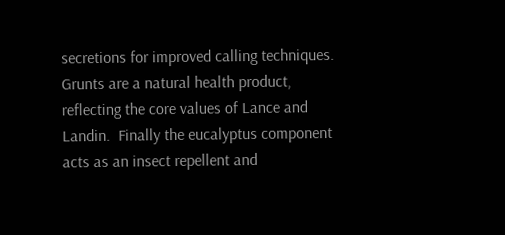secretions for improved calling techniques.  Grunts are a natural health product, reflecting the core values of Lance and Landin.  Finally the eucalyptus component acts as an insect repellent and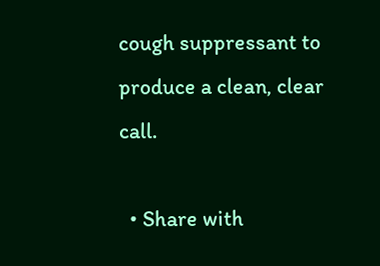cough suppressant to produce a clean, clear call.

  • Share with